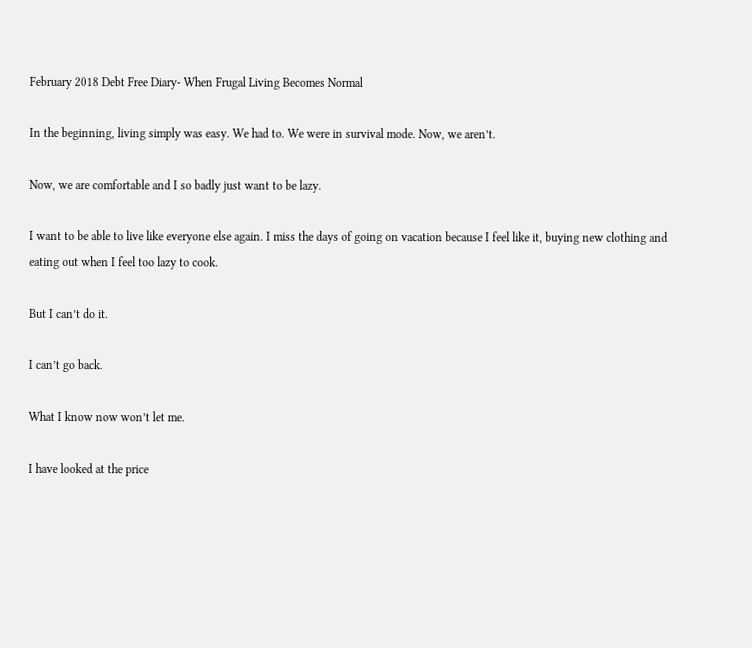February 2018 Debt Free Diary- When Frugal Living Becomes Normal

In the beginning, living simply was easy. We had to. We were in survival mode. Now, we aren’t.

Now, we are comfortable and I so badly just want to be lazy.

I want to be able to live like everyone else again. I miss the days of going on vacation because I feel like it, buying new clothing and eating out when I feel too lazy to cook.

But I can’t do it.

I can’t go back.

What I know now won’t let me.

I have looked at the price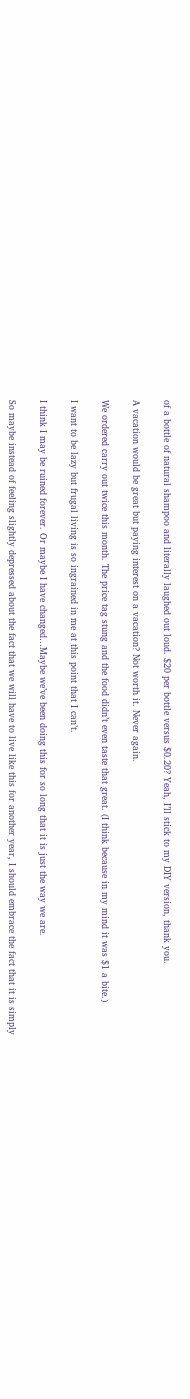of a bottle of natural shampoo and literally laughed out loud. $20 per bottle versus $0.20? Yeah, I’ll stick to my DIY version, thank you.

A vacation would be great but paying interest on a vacation? Not worth it. Never again.

We ordered carry out twice this month. The price tag stung and the food didn’t even taste that great. (I think because in my mind it was $1 a bite.)

I want to be lazy but frugal living is so ingrained in me at this point that I can’t.

I think I may be ruined forever. Or maybe I have changed…Maybe we’ve been doing this for so long that it is just the way we are.

So maybe instead of feeling slightly depressed about the fact that we will have to live like this for another year, I should embrace the fact that it is simply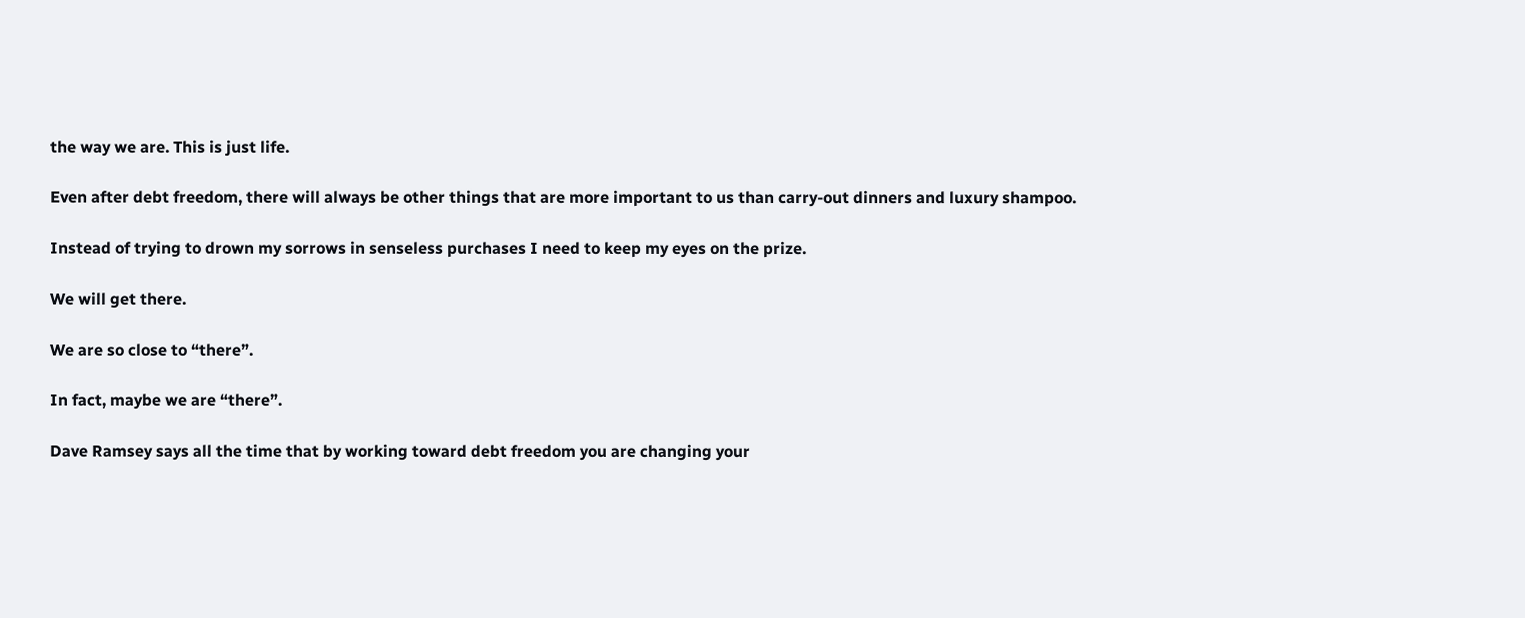the way we are. This is just life.

Even after debt freedom, there will always be other things that are more important to us than carry-out dinners and luxury shampoo.

Instead of trying to drown my sorrows in senseless purchases I need to keep my eyes on the prize.

We will get there.

We are so close to “there”.

In fact, maybe we are “there”.

Dave Ramsey says all the time that by working toward debt freedom you are changing your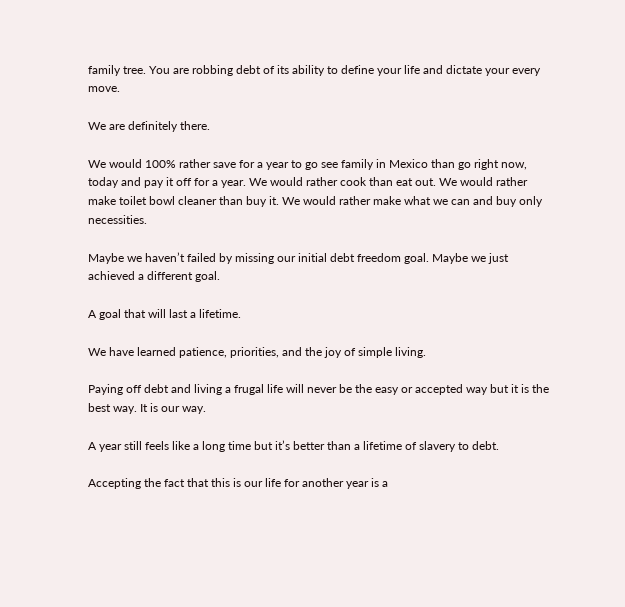family tree. You are robbing debt of its ability to define your life and dictate your every move.

We are definitely there.

We would 100% rather save for a year to go see family in Mexico than go right now, today and pay it off for a year. We would rather cook than eat out. We would rather make toilet bowl cleaner than buy it. We would rather make what we can and buy only necessities.

Maybe we haven’t failed by missing our initial debt freedom goal. Maybe we just achieved a different goal.

A goal that will last a lifetime.

We have learned patience, priorities, and the joy of simple living.

Paying off debt and living a frugal life will never be the easy or accepted way but it is the best way. It is our way.

A year still feels like a long time but it’s better than a lifetime of slavery to debt.

Accepting the fact that this is our life for another year is a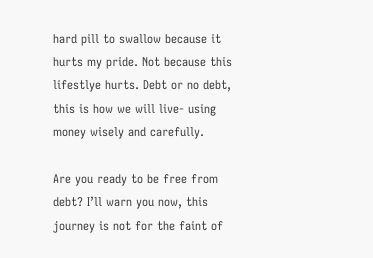hard pill to swallow because it hurts my pride. Not because this lifestlye hurts. Debt or no debt, this is how we will live- using money wisely and carefully.

Are you ready to be free from debt? I’ll warn you now, this journey is not for the faint of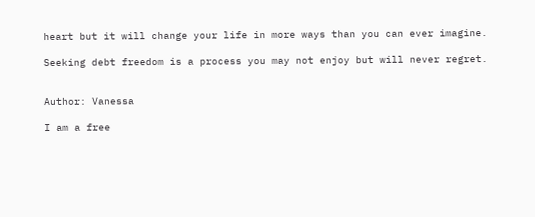heart but it will change your life in more ways than you can ever imagine.

Seeking debt freedom is a process you may not enjoy but will never regret.


Author: Vanessa

I am a free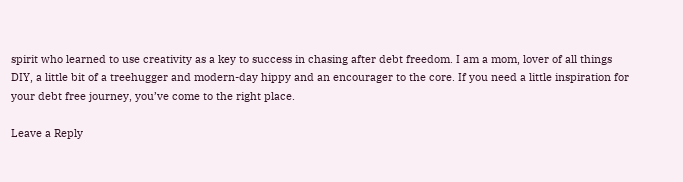spirit who learned to use creativity as a key to success in chasing after debt freedom. I am a mom, lover of all things DIY, a little bit of a treehugger and modern-day hippy and an encourager to the core. If you need a little inspiration for your debt free journey, you’ve come to the right place.

Leave a Reply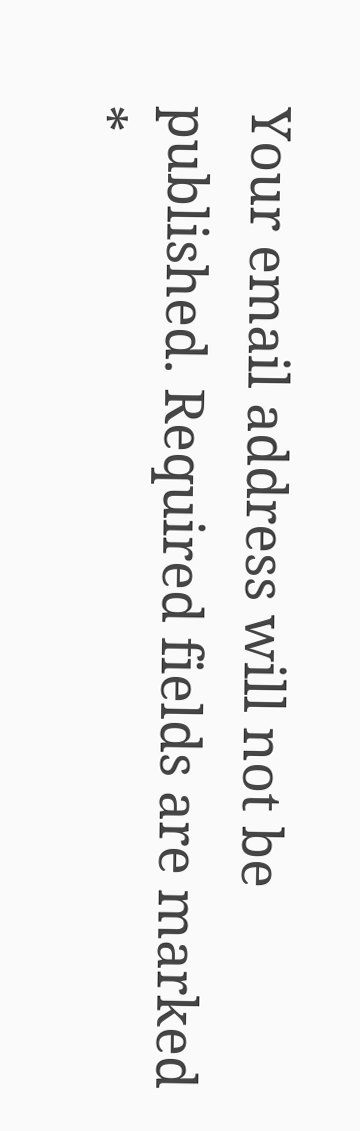Your email address will not be published. Required fields are marked *